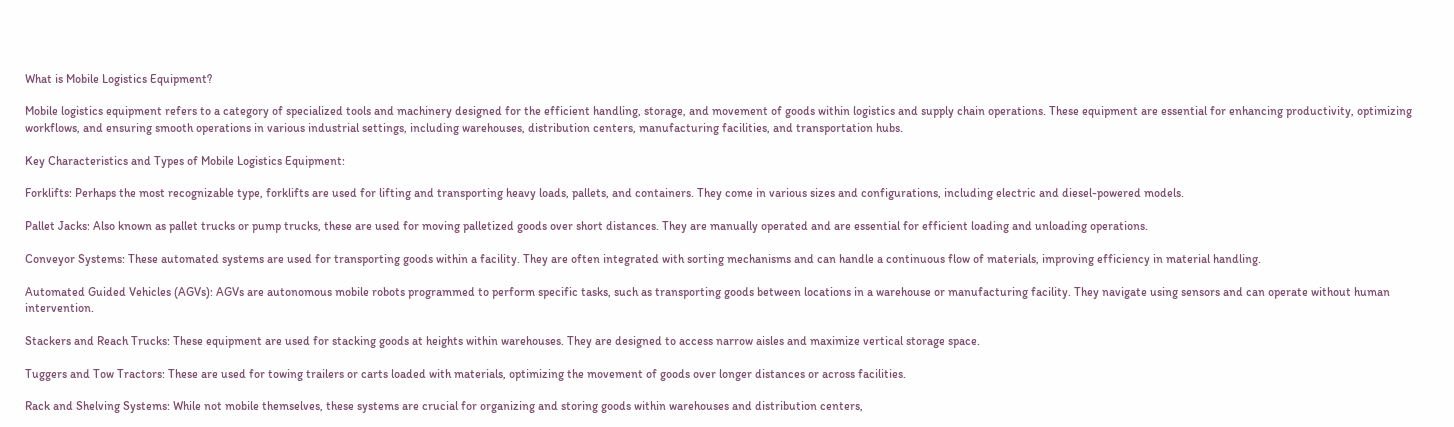What is Mobile Logistics Equipment?

Mobile logistics equipment refers to a category of specialized tools and machinery designed for the efficient handling, storage, and movement of goods within logistics and supply chain operations. These equipment are essential for enhancing productivity, optimizing workflows, and ensuring smooth operations in various industrial settings, including warehouses, distribution centers, manufacturing facilities, and transportation hubs.

Key Characteristics and Types of Mobile Logistics Equipment:

Forklifts: Perhaps the most recognizable type, forklifts are used for lifting and transporting heavy loads, pallets, and containers. They come in various sizes and configurations, including electric and diesel-powered models.

Pallet Jacks: Also known as pallet trucks or pump trucks, these are used for moving palletized goods over short distances. They are manually operated and are essential for efficient loading and unloading operations.

Conveyor Systems: These automated systems are used for transporting goods within a facility. They are often integrated with sorting mechanisms and can handle a continuous flow of materials, improving efficiency in material handling.

Automated Guided Vehicles (AGVs): AGVs are autonomous mobile robots programmed to perform specific tasks, such as transporting goods between locations in a warehouse or manufacturing facility. They navigate using sensors and can operate without human intervention.

Stackers and Reach Trucks: These equipment are used for stacking goods at heights within warehouses. They are designed to access narrow aisles and maximize vertical storage space.

Tuggers and Tow Tractors: These are used for towing trailers or carts loaded with materials, optimizing the movement of goods over longer distances or across facilities.

Rack and Shelving Systems: While not mobile themselves, these systems are crucial for organizing and storing goods within warehouses and distribution centers,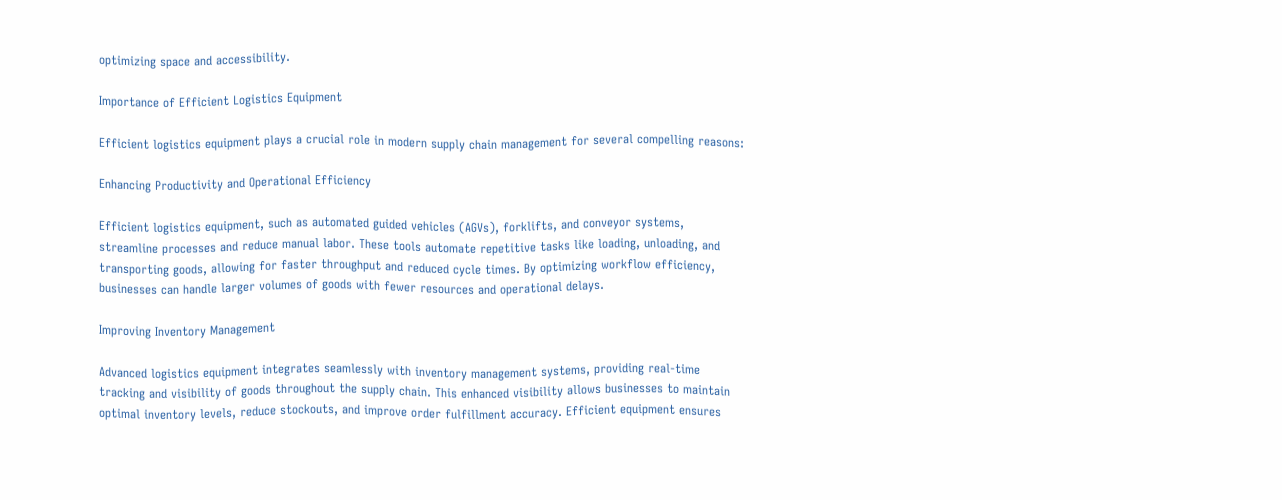optimizing space and accessibility.

Importance of Efficient Logistics Equipment

Efficient logistics equipment plays a crucial role in modern supply chain management for several compelling reasons:

Enhancing Productivity and Operational Efficiency

Efficient logistics equipment, such as automated guided vehicles (AGVs), forklifts, and conveyor systems, streamline processes and reduce manual labor. These tools automate repetitive tasks like loading, unloading, and transporting goods, allowing for faster throughput and reduced cycle times. By optimizing workflow efficiency, businesses can handle larger volumes of goods with fewer resources and operational delays.

Improving Inventory Management

Advanced logistics equipment integrates seamlessly with inventory management systems, providing real-time tracking and visibility of goods throughout the supply chain. This enhanced visibility allows businesses to maintain optimal inventory levels, reduce stockouts, and improve order fulfillment accuracy. Efficient equipment ensures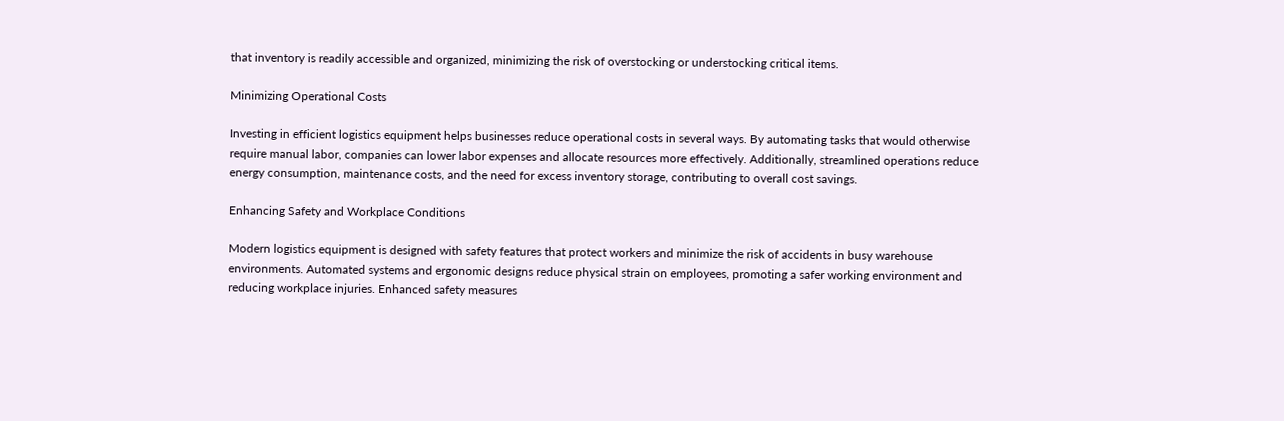that inventory is readily accessible and organized, minimizing the risk of overstocking or understocking critical items.

Minimizing Operational Costs

Investing in efficient logistics equipment helps businesses reduce operational costs in several ways. By automating tasks that would otherwise require manual labor, companies can lower labor expenses and allocate resources more effectively. Additionally, streamlined operations reduce energy consumption, maintenance costs, and the need for excess inventory storage, contributing to overall cost savings.

Enhancing Safety and Workplace Conditions

Modern logistics equipment is designed with safety features that protect workers and minimize the risk of accidents in busy warehouse environments. Automated systems and ergonomic designs reduce physical strain on employees, promoting a safer working environment and reducing workplace injuries. Enhanced safety measures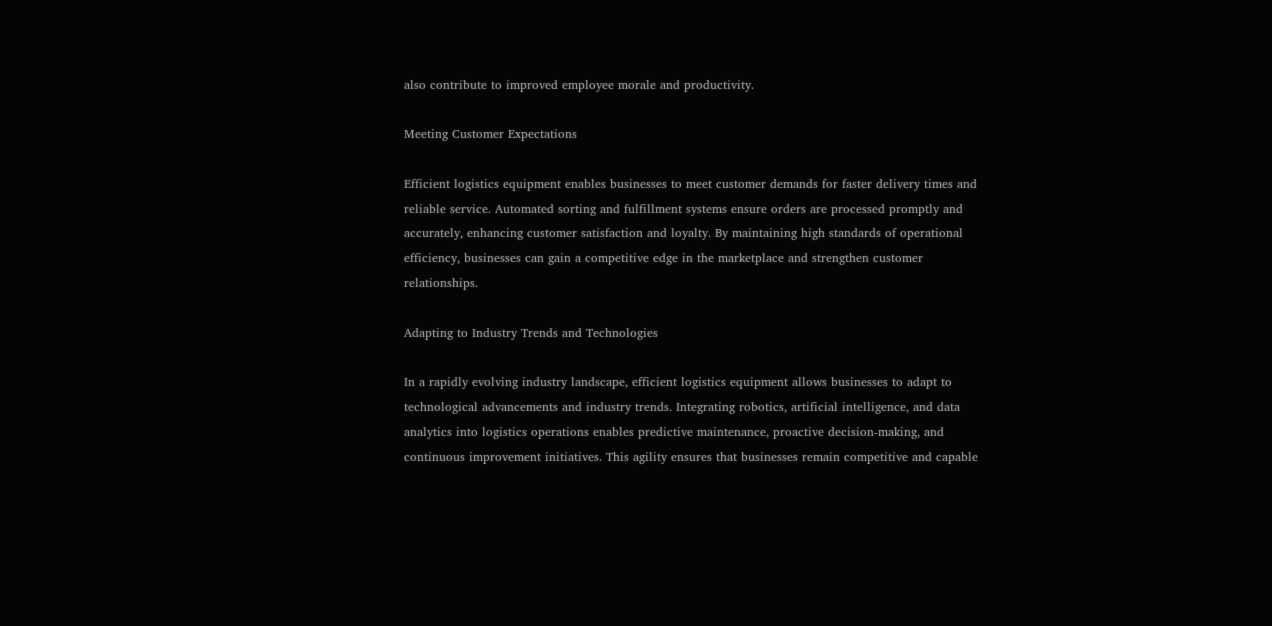also contribute to improved employee morale and productivity.

Meeting Customer Expectations

Efficient logistics equipment enables businesses to meet customer demands for faster delivery times and reliable service. Automated sorting and fulfillment systems ensure orders are processed promptly and accurately, enhancing customer satisfaction and loyalty. By maintaining high standards of operational efficiency, businesses can gain a competitive edge in the marketplace and strengthen customer relationships.

Adapting to Industry Trends and Technologies

In a rapidly evolving industry landscape, efficient logistics equipment allows businesses to adapt to technological advancements and industry trends. Integrating robotics, artificial intelligence, and data analytics into logistics operations enables predictive maintenance, proactive decision-making, and continuous improvement initiatives. This agility ensures that businesses remain competitive and capable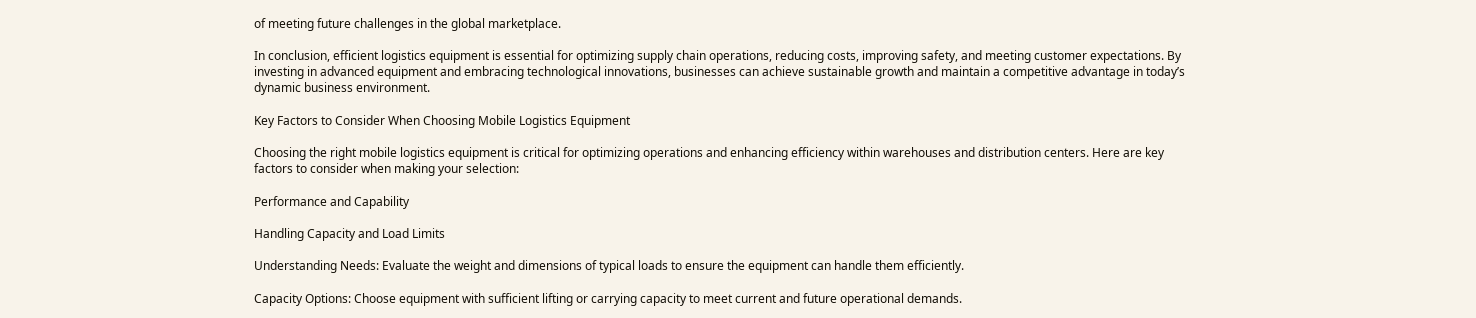of meeting future challenges in the global marketplace.

In conclusion, efficient logistics equipment is essential for optimizing supply chain operations, reducing costs, improving safety, and meeting customer expectations. By investing in advanced equipment and embracing technological innovations, businesses can achieve sustainable growth and maintain a competitive advantage in today’s dynamic business environment.

Key Factors to Consider When Choosing Mobile Logistics Equipment

Choosing the right mobile logistics equipment is critical for optimizing operations and enhancing efficiency within warehouses and distribution centers. Here are key factors to consider when making your selection:

Performance and Capability

Handling Capacity and Load Limits

Understanding Needs: Evaluate the weight and dimensions of typical loads to ensure the equipment can handle them efficiently.

Capacity Options: Choose equipment with sufficient lifting or carrying capacity to meet current and future operational demands.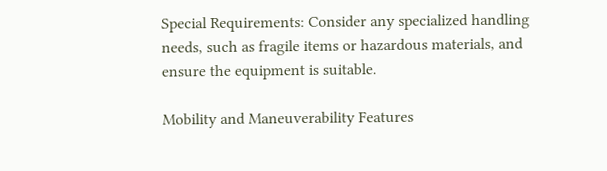Special Requirements: Consider any specialized handling needs, such as fragile items or hazardous materials, and ensure the equipment is suitable.

Mobility and Maneuverability Features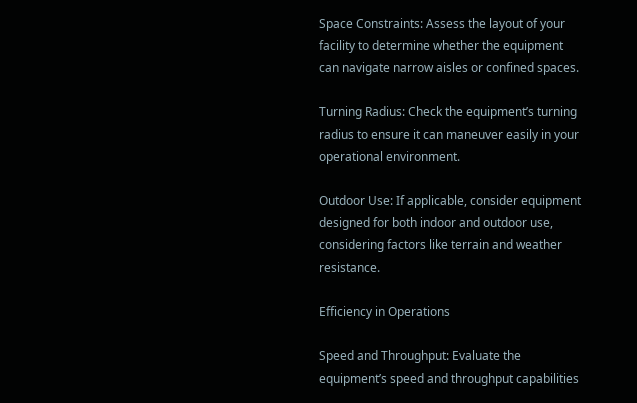Space Constraints: Assess the layout of your facility to determine whether the equipment can navigate narrow aisles or confined spaces.

Turning Radius: Check the equipment’s turning radius to ensure it can maneuver easily in your operational environment.

Outdoor Use: If applicable, consider equipment designed for both indoor and outdoor use, considering factors like terrain and weather resistance.

Efficiency in Operations

Speed and Throughput: Evaluate the equipment’s speed and throughput capabilities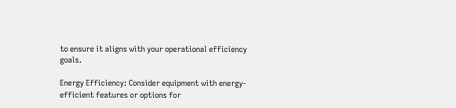to ensure it aligns with your operational efficiency goals.

Energy Efficiency: Consider equipment with energy-efficient features or options for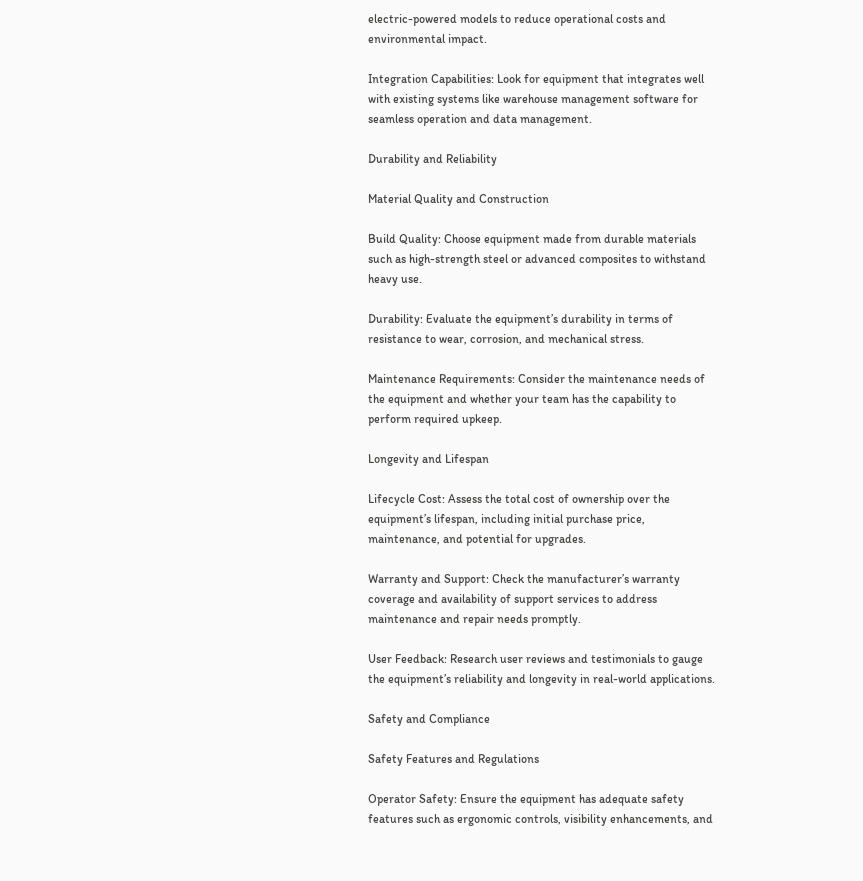electric-powered models to reduce operational costs and environmental impact.

Integration Capabilities: Look for equipment that integrates well with existing systems like warehouse management software for seamless operation and data management.

Durability and Reliability

Material Quality and Construction

Build Quality: Choose equipment made from durable materials such as high-strength steel or advanced composites to withstand heavy use.

Durability: Evaluate the equipment’s durability in terms of resistance to wear, corrosion, and mechanical stress.

Maintenance Requirements: Consider the maintenance needs of the equipment and whether your team has the capability to perform required upkeep.

Longevity and Lifespan

Lifecycle Cost: Assess the total cost of ownership over the equipment’s lifespan, including initial purchase price, maintenance, and potential for upgrades.

Warranty and Support: Check the manufacturer’s warranty coverage and availability of support services to address maintenance and repair needs promptly.

User Feedback: Research user reviews and testimonials to gauge the equipment’s reliability and longevity in real-world applications.

Safety and Compliance

Safety Features and Regulations

Operator Safety: Ensure the equipment has adequate safety features such as ergonomic controls, visibility enhancements, and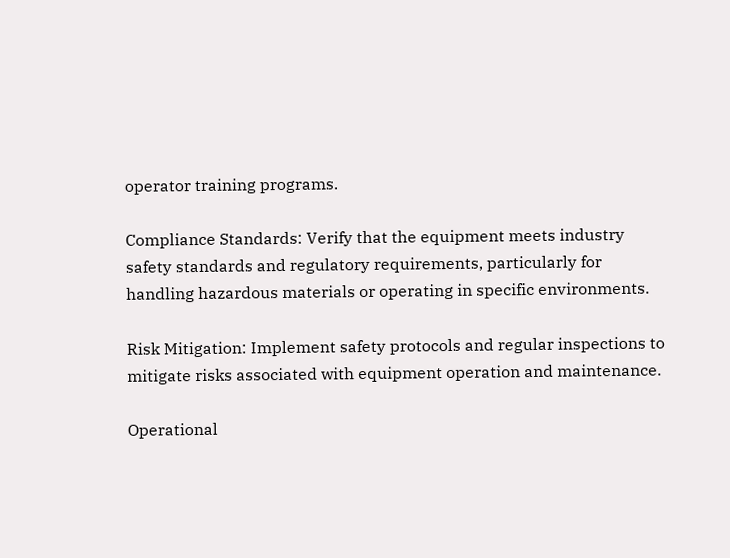operator training programs.

Compliance Standards: Verify that the equipment meets industry safety standards and regulatory requirements, particularly for handling hazardous materials or operating in specific environments.

Risk Mitigation: Implement safety protocols and regular inspections to mitigate risks associated with equipment operation and maintenance.

Operational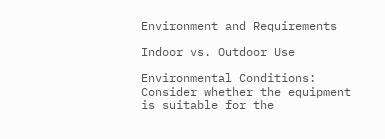Environment and Requirements

Indoor vs. Outdoor Use

Environmental Conditions: Consider whether the equipment is suitable for the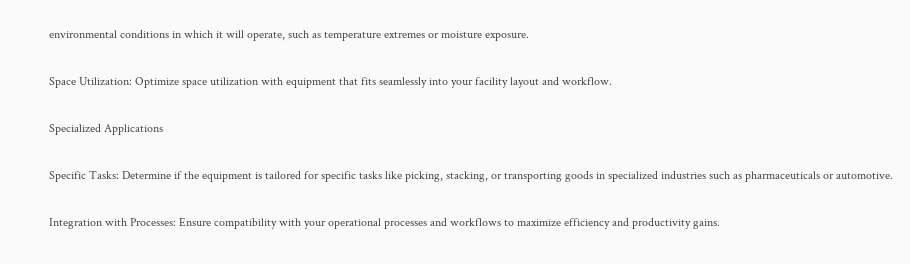environmental conditions in which it will operate, such as temperature extremes or moisture exposure.

Space Utilization: Optimize space utilization with equipment that fits seamlessly into your facility layout and workflow.

Specialized Applications

Specific Tasks: Determine if the equipment is tailored for specific tasks like picking, stacking, or transporting goods in specialized industries such as pharmaceuticals or automotive.

Integration with Processes: Ensure compatibility with your operational processes and workflows to maximize efficiency and productivity gains.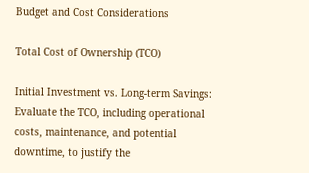Budget and Cost Considerations

Total Cost of Ownership (TCO)

Initial Investment vs. Long-term Savings: Evaluate the TCO, including operational costs, maintenance, and potential downtime, to justify the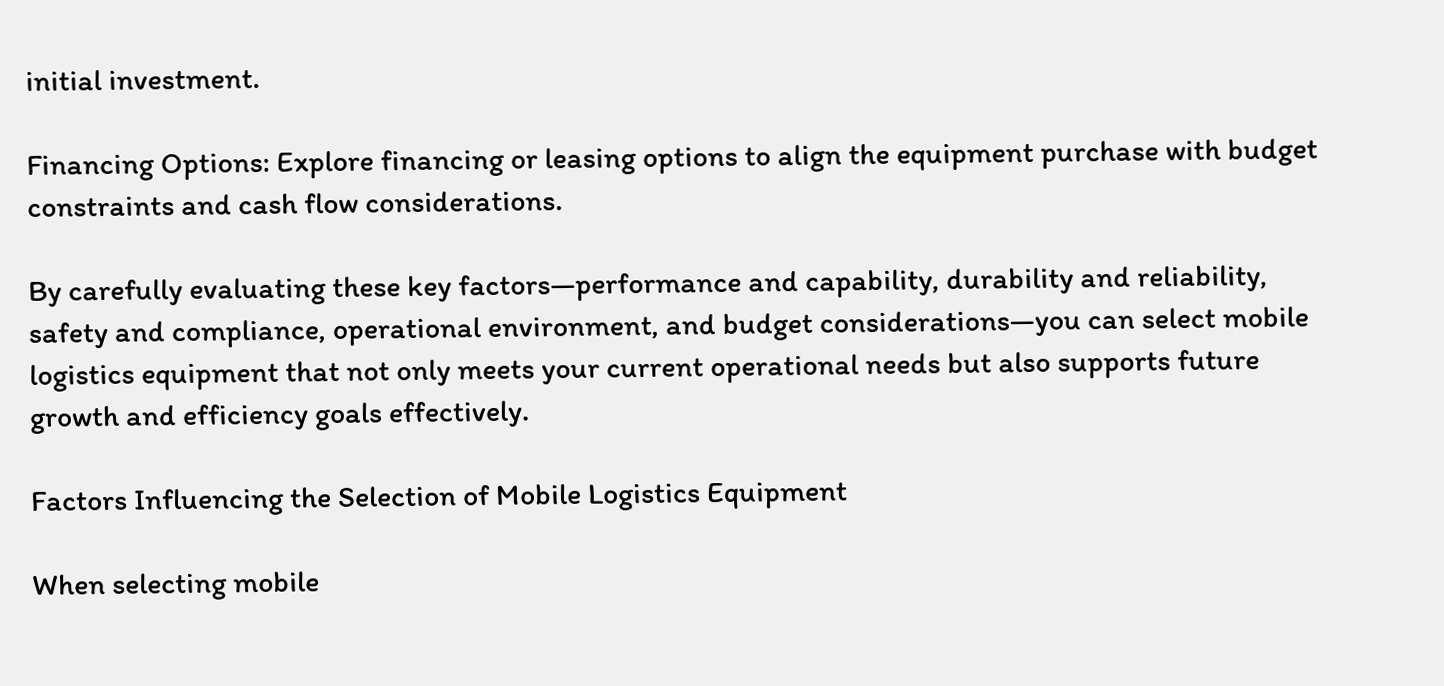initial investment.

Financing Options: Explore financing or leasing options to align the equipment purchase with budget constraints and cash flow considerations.

By carefully evaluating these key factors—performance and capability, durability and reliability, safety and compliance, operational environment, and budget considerations—you can select mobile logistics equipment that not only meets your current operational needs but also supports future growth and efficiency goals effectively.

Factors Influencing the Selection of Mobile Logistics Equipment

When selecting mobile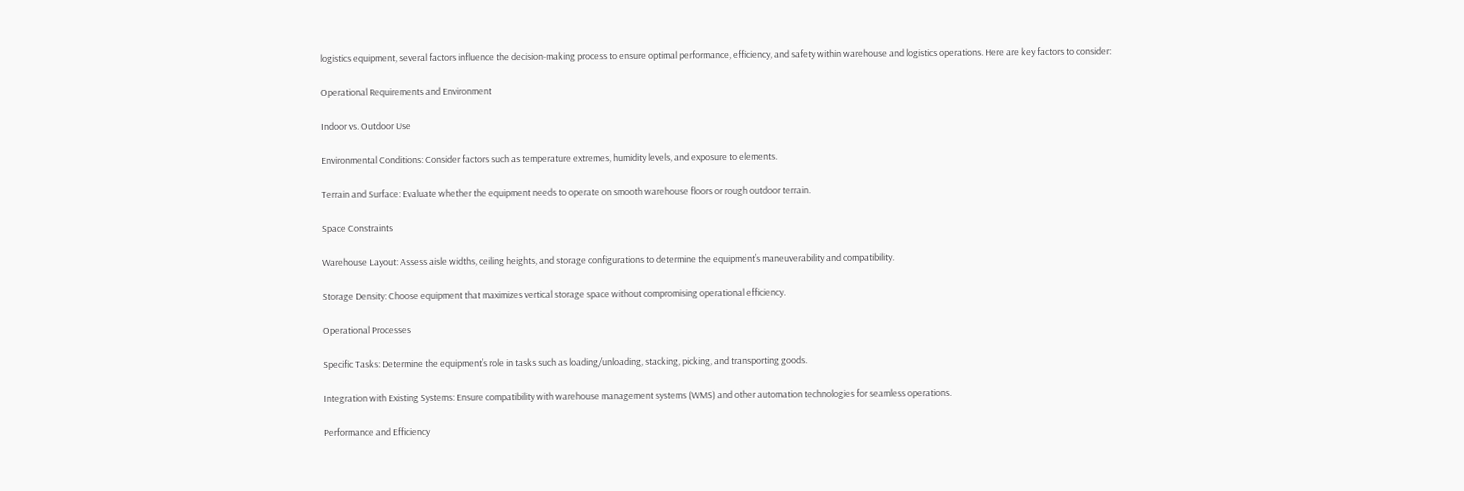logistics equipment, several factors influence the decision-making process to ensure optimal performance, efficiency, and safety within warehouse and logistics operations. Here are key factors to consider:

Operational Requirements and Environment

Indoor vs. Outdoor Use

Environmental Conditions: Consider factors such as temperature extremes, humidity levels, and exposure to elements.

Terrain and Surface: Evaluate whether the equipment needs to operate on smooth warehouse floors or rough outdoor terrain.

Space Constraints

Warehouse Layout: Assess aisle widths, ceiling heights, and storage configurations to determine the equipment’s maneuverability and compatibility.

Storage Density: Choose equipment that maximizes vertical storage space without compromising operational efficiency.

Operational Processes

Specific Tasks: Determine the equipment’s role in tasks such as loading/unloading, stacking, picking, and transporting goods.

Integration with Existing Systems: Ensure compatibility with warehouse management systems (WMS) and other automation technologies for seamless operations.

Performance and Efficiency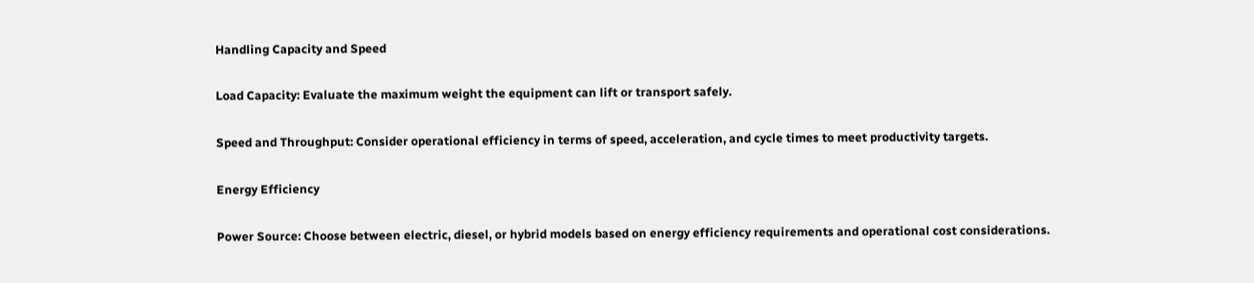Handling Capacity and Speed

Load Capacity: Evaluate the maximum weight the equipment can lift or transport safely.

Speed and Throughput: Consider operational efficiency in terms of speed, acceleration, and cycle times to meet productivity targets.

Energy Efficiency

Power Source: Choose between electric, diesel, or hybrid models based on energy efficiency requirements and operational cost considerations.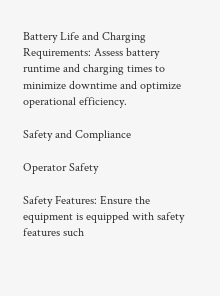Battery Life and Charging Requirements: Assess battery runtime and charging times to minimize downtime and optimize operational efficiency.

Safety and Compliance

Operator Safety

Safety Features: Ensure the equipment is equipped with safety features such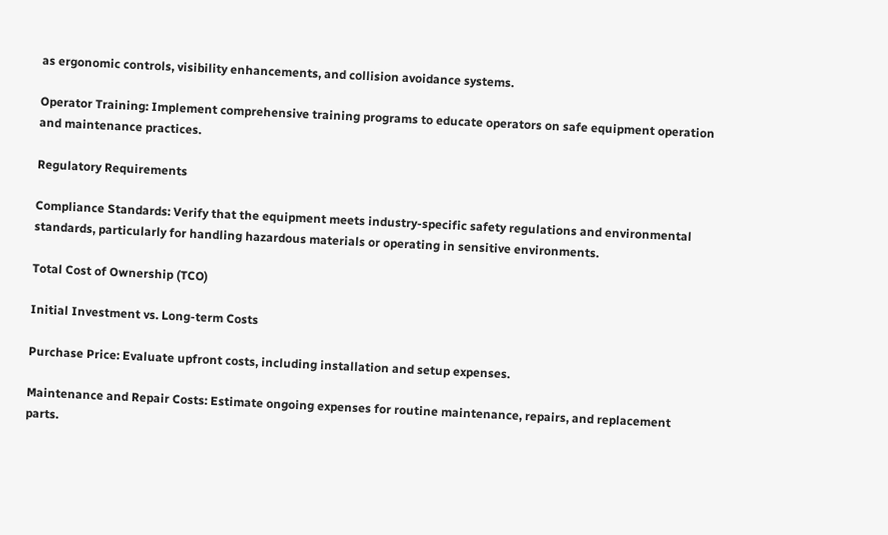as ergonomic controls, visibility enhancements, and collision avoidance systems.

Operator Training: Implement comprehensive training programs to educate operators on safe equipment operation and maintenance practices.

Regulatory Requirements

Compliance Standards: Verify that the equipment meets industry-specific safety regulations and environmental standards, particularly for handling hazardous materials or operating in sensitive environments.

Total Cost of Ownership (TCO)

Initial Investment vs. Long-term Costs

Purchase Price: Evaluate upfront costs, including installation and setup expenses.

Maintenance and Repair Costs: Estimate ongoing expenses for routine maintenance, repairs, and replacement parts.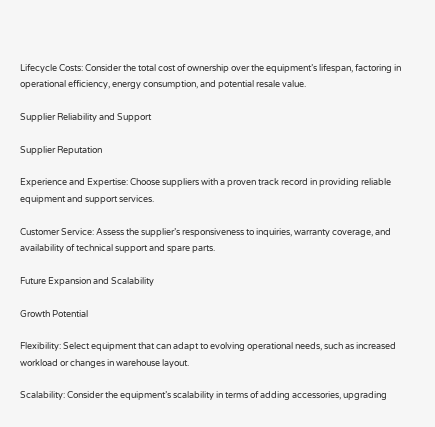Lifecycle Costs: Consider the total cost of ownership over the equipment’s lifespan, factoring in operational efficiency, energy consumption, and potential resale value.

Supplier Reliability and Support

Supplier Reputation

Experience and Expertise: Choose suppliers with a proven track record in providing reliable equipment and support services.

Customer Service: Assess the supplier’s responsiveness to inquiries, warranty coverage, and availability of technical support and spare parts.

Future Expansion and Scalability

Growth Potential

Flexibility: Select equipment that can adapt to evolving operational needs, such as increased workload or changes in warehouse layout.

Scalability: Consider the equipment’s scalability in terms of adding accessories, upgrading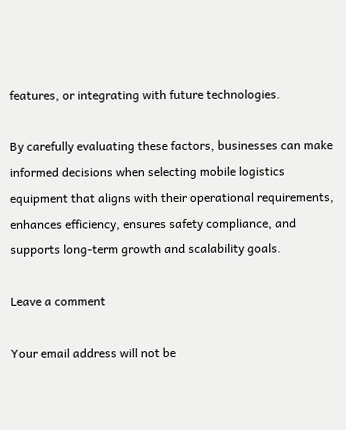features, or integrating with future technologies.

By carefully evaluating these factors, businesses can make informed decisions when selecting mobile logistics equipment that aligns with their operational requirements, enhances efficiency, ensures safety compliance, and supports long-term growth and scalability goals.

Leave a comment

Your email address will not be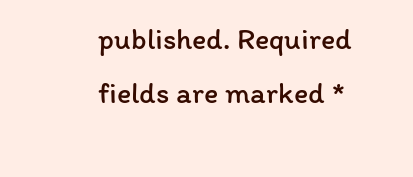published. Required fields are marked *